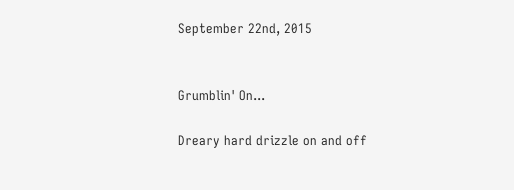September 22nd, 2015


Grumblin' On...

Dreary hard drizzle on and off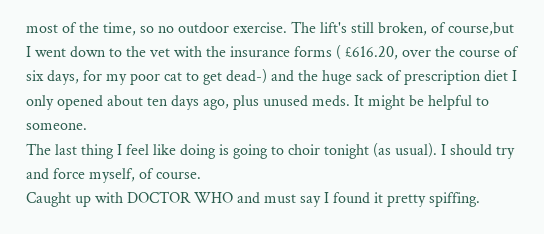most of the time, so no outdoor exercise. The lift's still broken, of course,but I went down to the vet with the insurance forms ( £616.20, over the course of six days, for my poor cat to get dead-) and the huge sack of prescription diet I only opened about ten days ago, plus unused meds. It might be helpful to someone.
The last thing I feel like doing is going to choir tonight (as usual). I should try and force myself, of course.
Caught up with DOCTOR WHO and must say I found it pretty spiffing.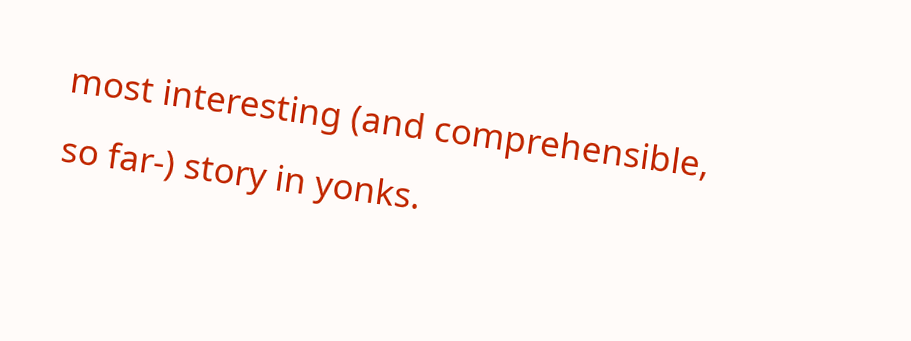most interesting (and comprehensible, so far-) story in yonks.